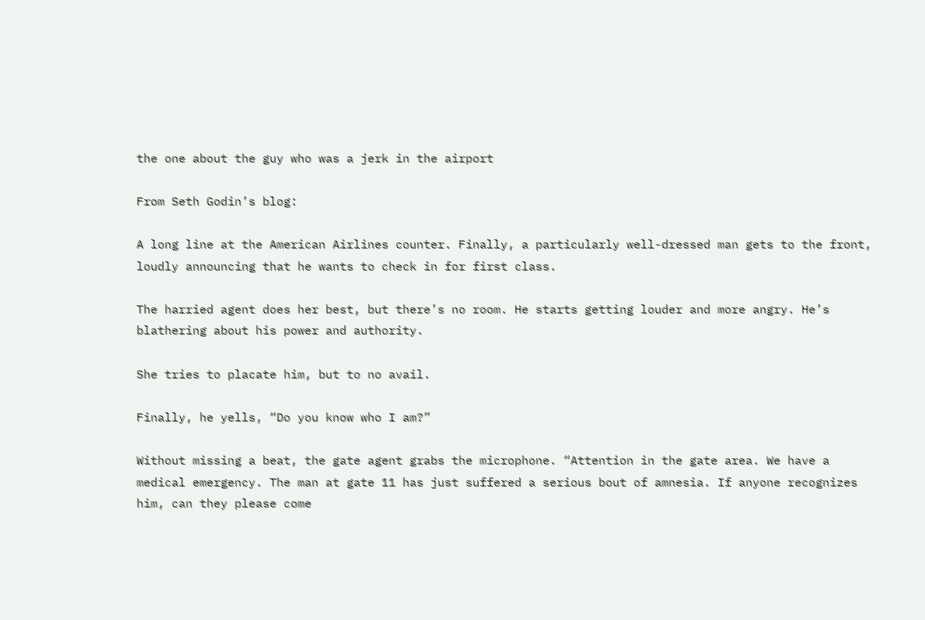the one about the guy who was a jerk in the airport

From Seth Godin’s blog:

A long line at the American Airlines counter. Finally, a particularly well-dressed man gets to the front, loudly announcing that he wants to check in for first class.

The harried agent does her best, but there’s no room. He starts getting louder and more angry. He’s blathering about his power and authority.

She tries to placate him, but to no avail.

Finally, he yells, “Do you know who I am?”

Without missing a beat, the gate agent grabs the microphone. “Attention in the gate area. We have a medical emergency. The man at gate 11 has just suffered a serious bout of amnesia. If anyone recognizes him, can they please come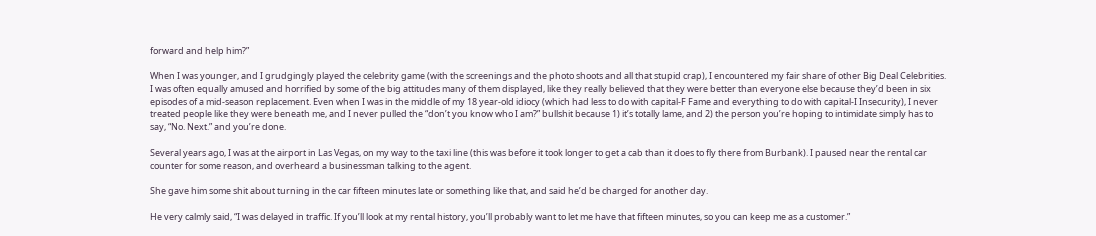forward and help him?”

When I was younger, and I grudgingly played the celebrity game (with the screenings and the photo shoots and all that stupid crap), I encountered my fair share of other Big Deal Celebrities. I was often equally amused and horrified by some of the big attitudes many of them displayed, like they really believed that they were better than everyone else because they’d been in six episodes of a mid-season replacement. Even when I was in the middle of my 18 year-old idiocy (which had less to do with capital-F Fame and everything to do with capital-I Insecurity), I never treated people like they were beneath me, and I never pulled the “don’t you know who I am?” bullshit because 1) it’s totally lame, and 2) the person you’re hoping to intimidate simply has to say, “No. Next.” and you’re done.

Several years ago, I was at the airport in Las Vegas, on my way to the taxi line (this was before it took longer to get a cab than it does to fly there from Burbank). I paused near the rental car counter for some reason, and overheard a businessman talking to the agent.

She gave him some shit about turning in the car fifteen minutes late or something like that, and said he’d be charged for another day.

He very calmly said, “I was delayed in traffic. If you’ll look at my rental history, you’ll probably want to let me have that fifteen minutes, so you can keep me as a customer.”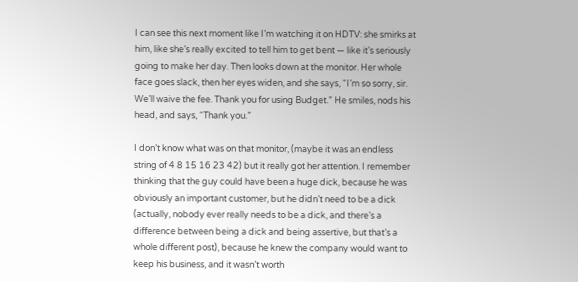I can see this next moment like I’m watching it on HDTV: she smirks at him, like she’s really excited to tell him to get bent — like it’s seriously going to make her day. Then looks down at the monitor. Her whole face goes slack, then her eyes widen, and she says, “I’m so sorry, sir. We’ll waive the fee. Thank you for using Budget.” He smiles, nods his head, and says, “Thank you.”

I don’t know what was on that monitor, (maybe it was an endless string of 4 8 15 16 23 42) but it really got her attention. I remember thinking that the guy could have been a huge dick, because he was obviously an important customer, but he didn’t need to be a dick (actually, nobody ever really needs to be a dick, and there’s a difference between being a dick and being assertive, but that’s a whole different post), because he knew the company would want to keep his business, and it wasn’t worth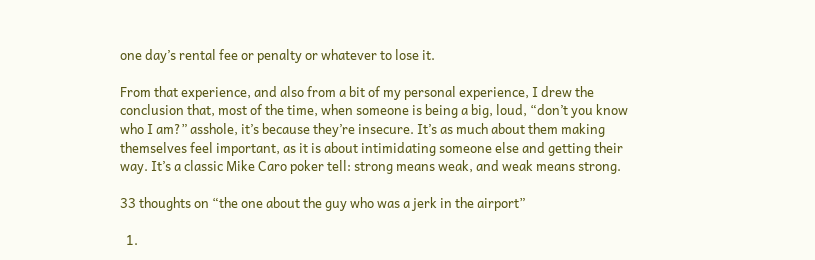one day’s rental fee or penalty or whatever to lose it.

From that experience, and also from a bit of my personal experience, I drew the conclusion that, most of the time, when someone is being a big, loud, “don’t you know who I am?” asshole, it’s because they’re insecure. It’s as much about them making themselves feel important, as it is about intimidating someone else and getting their way. It’s a classic Mike Caro poker tell: strong means weak, and weak means strong.

33 thoughts on “the one about the guy who was a jerk in the airport”

  1.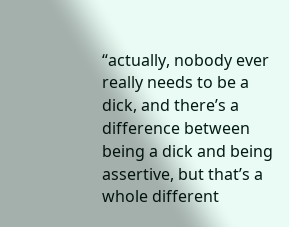“actually, nobody ever really needs to be a dick, and there’s a difference between being a dick and being assertive, but that’s a whole different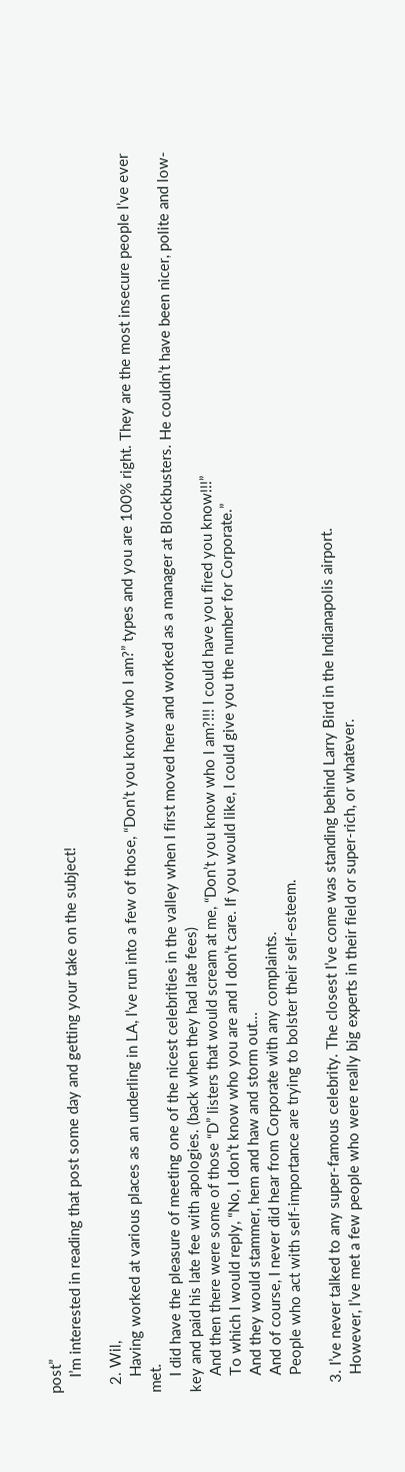post”
    I’m interested in reading that post some day and getting your take on the subject!

  2. Wil,
    Having worked at various places as an underling in LA, I’ve run into a few of those, “Don’t you know who I am?” types and you are 100% right. They are the most insecure people I’ve ever met.
    I did have the pleasure of meeting one of the nicest celebrities in the valley when I first moved here and worked as a manager at Blockbusters. He couldn’t have been nicer, polite and low-key and paid his late fee with apologies. (back when they had late fees)
    And then there were some of those “D” listers that would scream at me, “Don’t you know who I am?!!! I could have you fired you know!!!”
    To which I would reply, “No, I don’t know who you are and I don’t care. If you would like, I could give you the number for Corporate.”
    And they would stammer, hem and haw and storm out…
    And of course, I never did hear from Corporate with any complaints.
    People who act with self-importance are trying to bolster their self-esteem.

  3. I’ve never talked to any super-famous celebrity. The closest I’ve come was standing behind Larry Bird in the Indianapolis airport.
    However, I’ve met a few people who were really big experts in their field or super-rich, or whatever.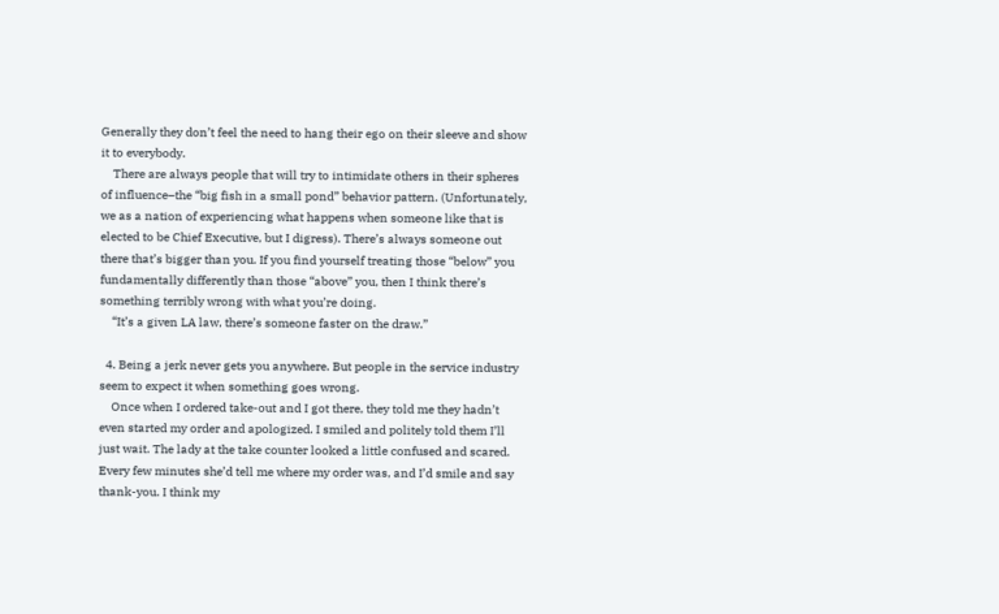Generally they don’t feel the need to hang their ego on their sleeve and show it to everybody.
    There are always people that will try to intimidate others in their spheres of influence–the “big fish in a small pond” behavior pattern. (Unfortunately, we as a nation of experiencing what happens when someone like that is elected to be Chief Executive, but I digress). There’s always someone out there that’s bigger than you. If you find yourself treating those “below” you fundamentally differently than those “above” you, then I think there’s something terribly wrong with what you’re doing.
    “It’s a given LA law, there’s someone faster on the draw.”

  4. Being a jerk never gets you anywhere. But people in the service industry seem to expect it when something goes wrong.
    Once when I ordered take-out and I got there, they told me they hadn’t even started my order and apologized. I smiled and politely told them I’ll just wait. The lady at the take counter looked a little confused and scared. Every few minutes she’d tell me where my order was, and I’d smile and say thank-you. I think my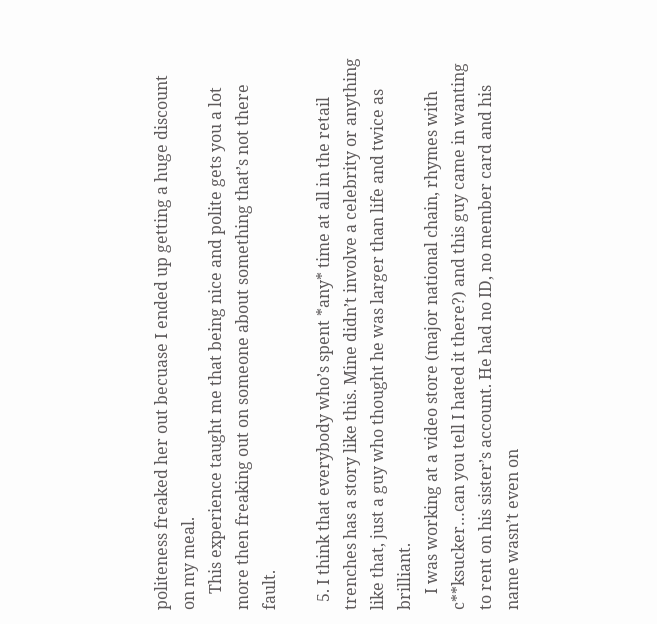politeness freaked her out becuase I ended up getting a huge discount on my meal.
    This experience taught me that being nice and polite gets you a lot more then freaking out on someone about something that’s not there fault.

  5. I think that everybody who’s spent *any* time at all in the retail trenches has a story like this. Mine didn’t involve a celebrity or anything like that, just a guy who thought he was larger than life and twice as brilliant.
    I was working at a video store (major national chain, rhymes with c**ksucker…can you tell I hated it there?) and this guy came in wanting to rent on his sister’s account. He had no ID, no member card and his name wasn’t even on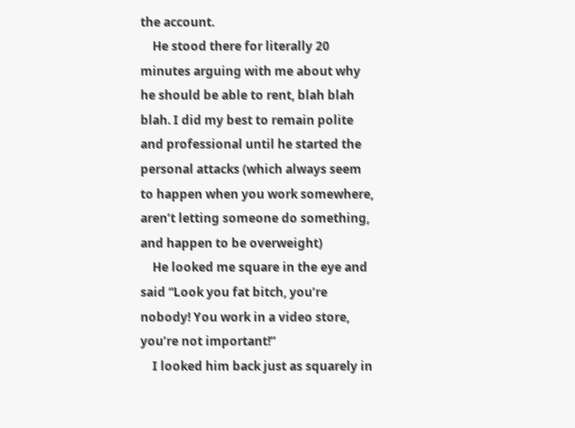the account.
    He stood there for literally 20 minutes arguing with me about why he should be able to rent, blah blah blah. I did my best to remain polite and professional until he started the personal attacks (which always seem to happen when you work somewhere, aren’t letting someone do something, and happen to be overweight)
    He looked me square in the eye and said “Look you fat bitch, you’re nobody! You work in a video store, you’re not important!”
    I looked him back just as squarely in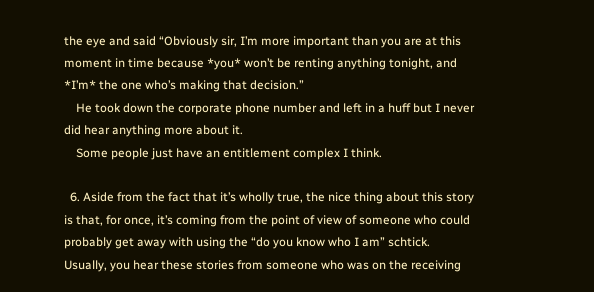the eye and said “Obviously sir, I’m more important than you are at this moment in time because *you* won’t be renting anything tonight, and *I’m* the one who’s making that decision.”
    He took down the corporate phone number and left in a huff but I never did hear anything more about it.
    Some people just have an entitlement complex I think.

  6. Aside from the fact that it’s wholly true, the nice thing about this story is that, for once, it’s coming from the point of view of someone who could probably get away with using the “do you know who I am” schtick. Usually, you hear these stories from someone who was on the receiving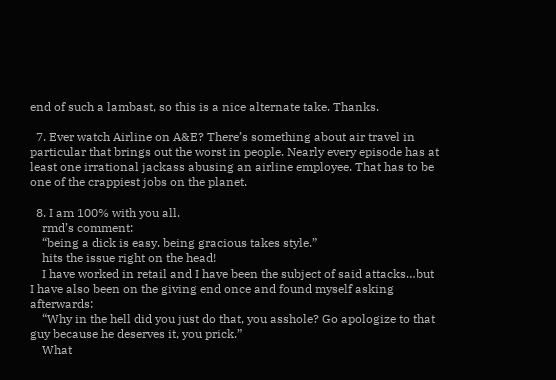end of such a lambast, so this is a nice alternate take. Thanks.

  7. Ever watch Airline on A&E? There’s something about air travel in particular that brings out the worst in people. Nearly every episode has at least one irrational jackass abusing an airline employee. That has to be one of the crappiest jobs on the planet.

  8. I am 100% with you all.
    rmd’s comment:
    “being a dick is easy. being gracious takes style.”
    hits the issue right on the head!
    I have worked in retail and I have been the subject of said attacks…but I have also been on the giving end once and found myself asking afterwards:
    “Why in the hell did you just do that, you asshole? Go apologize to that guy because he deserves it, you prick.”
    What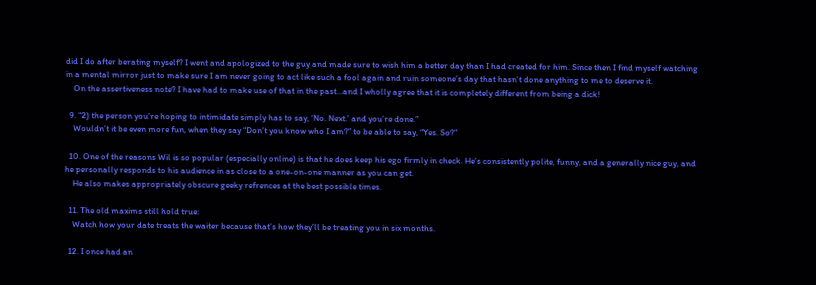did I do after berating myself? I went and apologized to the guy and made sure to wish him a better day than I had created for him. Since then I find myself watching in a mental mirror just to make sure I am never going to act like such a fool again and ruin someone’s day that hasn’t done anything to me to deserve it.
    On the assertiveness note? I have had to make use of that in the past…and I wholly agree that it is completely different from being a dick!

  9. “2) the person you’re hoping to intimidate simply has to say, ‘No. Next.’ and you’re done.”
    Wouldn’t it be even more fun, when they say “Don’t you know who I am?” to be able to say, “Yes. So?”

  10. One of the reasons Wil is so popular (especially online) is that he does keep his ego firmly in check. He’s consistently polite, funny, and a generally nice guy, and he personally responds to his audience in as close to a one-on-one manner as you can get.
    He also makes appropriately obscure geeky refrences at the best possible times.

  11. The old maxims still hold true:
    Watch how your date treats the waiter because that’s how they’ll be treating you in six months.

  12. I once had an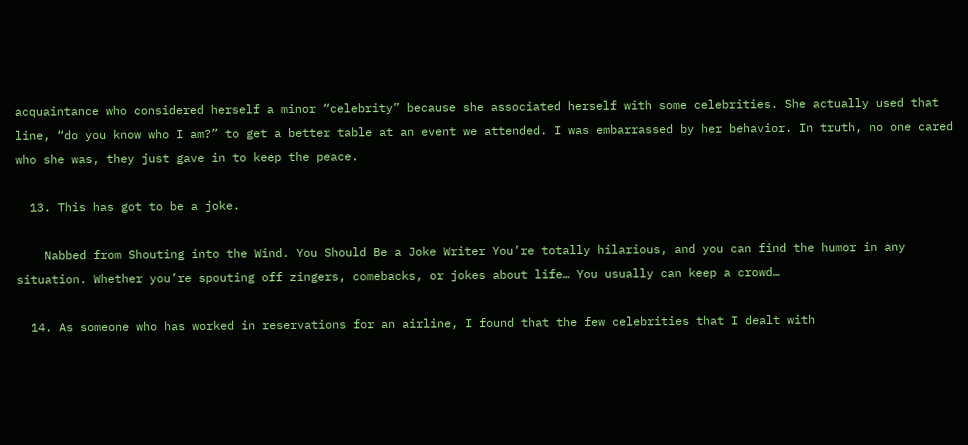acquaintance who considered herself a minor “celebrity” because she associated herself with some celebrities. She actually used that line, “do you know who I am?” to get a better table at an event we attended. I was embarrassed by her behavior. In truth, no one cared who she was, they just gave in to keep the peace.

  13. This has got to be a joke.

    Nabbed from Shouting into the Wind. You Should Be a Joke Writer You’re totally hilarious, and you can find the humor in any situation. Whether you’re spouting off zingers, comebacks, or jokes about life… You usually can keep a crowd…

  14. As someone who has worked in reservations for an airline, I found that the few celebrities that I dealt with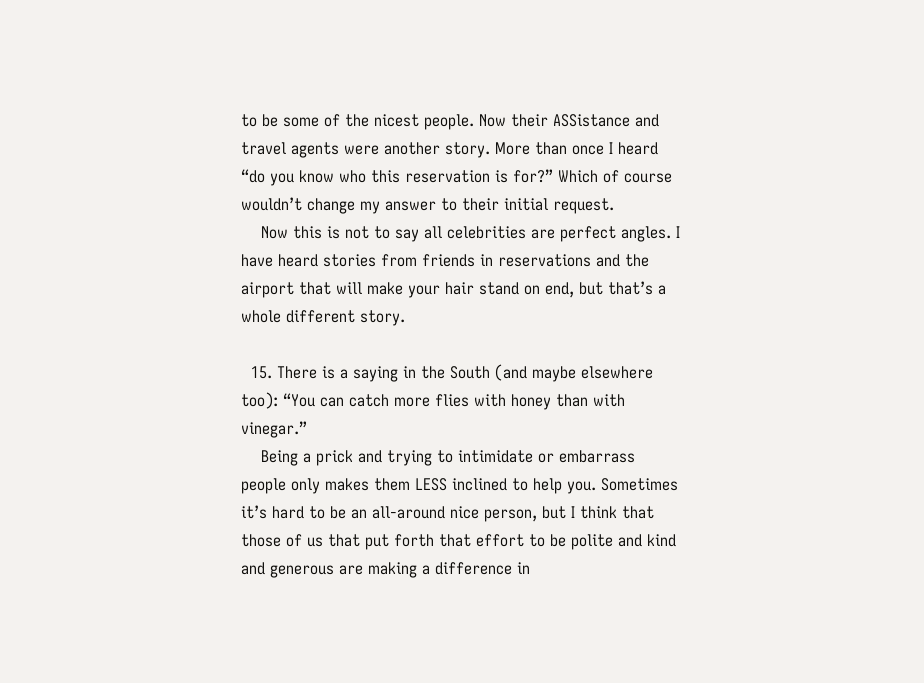to be some of the nicest people. Now their ASSistance and travel agents were another story. More than once I heard “do you know who this reservation is for?” Which of course wouldn’t change my answer to their initial request.
    Now this is not to say all celebrities are perfect angles. I have heard stories from friends in reservations and the airport that will make your hair stand on end, but that’s a whole different story.

  15. There is a saying in the South (and maybe elsewhere too): “You can catch more flies with honey than with vinegar.”
    Being a prick and trying to intimidate or embarrass people only makes them LESS inclined to help you. Sometimes it’s hard to be an all-around nice person, but I think that those of us that put forth that effort to be polite and kind and generous are making a difference in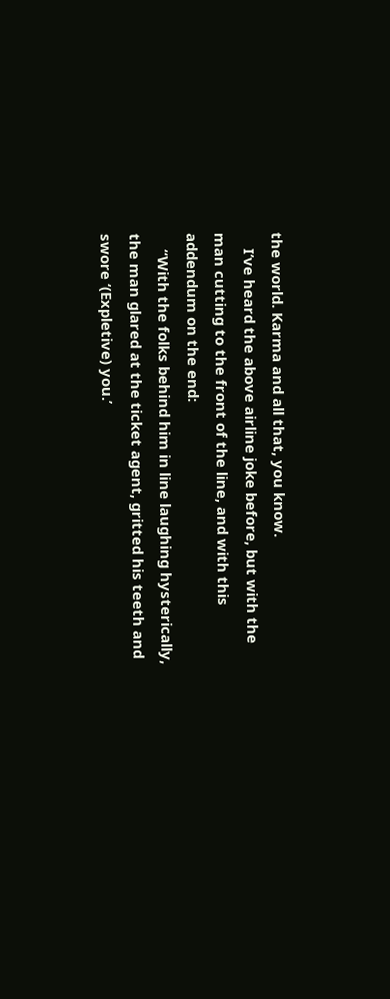the world. Karma and all that, you know.
    I’ve heard the above airline joke before, but with the man cutting to the front of the line, and with this addendum on the end:
    “With the folks behind him in line laughing hysterically, the man glared at the ticket agent, gritted his teeth and swore ‘(Expletive) you.’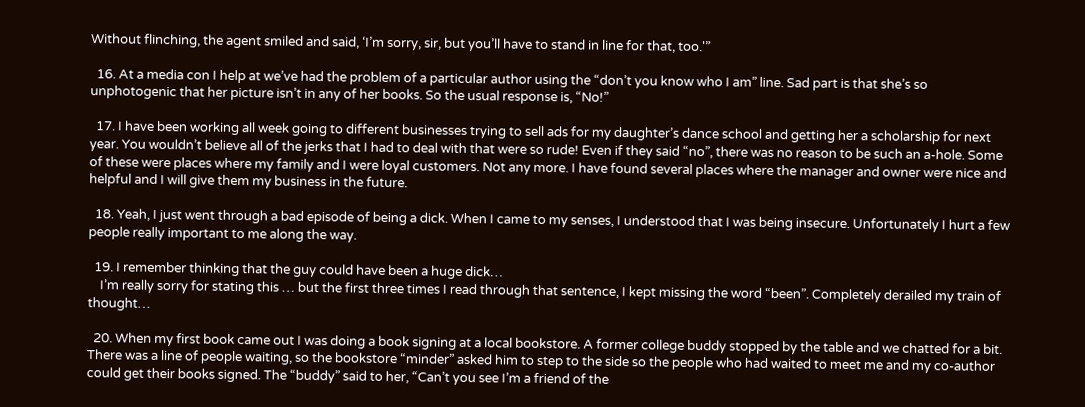Without flinching, the agent smiled and said, ‘I’m sorry, sir, but you’ll have to stand in line for that, too.'”

  16. At a media con I help at we’ve had the problem of a particular author using the “don’t you know who I am” line. Sad part is that she’s so unphotogenic that her picture isn’t in any of her books. So the usual response is, “No!”

  17. I have been working all week going to different businesses trying to sell ads for my daughter’s dance school and getting her a scholarship for next year. You wouldn’t believe all of the jerks that I had to deal with that were so rude! Even if they said “no”, there was no reason to be such an a-hole. Some of these were places where my family and I were loyal customers. Not any more. I have found several places where the manager and owner were nice and helpful and I will give them my business in the future.

  18. Yeah, I just went through a bad episode of being a dick. When I came to my senses, I understood that I was being insecure. Unfortunately I hurt a few people really important to me along the way.

  19. I remember thinking that the guy could have been a huge dick…
    I’m really sorry for stating this … but the first three times I read through that sentence, I kept missing the word “been”. Completely derailed my train of thought…

  20. When my first book came out I was doing a book signing at a local bookstore. A former college buddy stopped by the table and we chatted for a bit. There was a line of people waiting, so the bookstore “minder” asked him to step to the side so the people who had waited to meet me and my co-author could get their books signed. The “buddy” said to her, “Can’t you see I’m a friend of the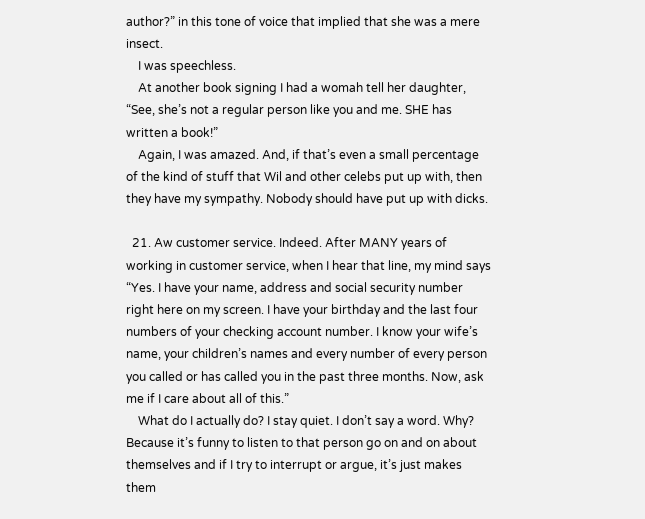author?” in this tone of voice that implied that she was a mere insect.
    I was speechless.
    At another book signing I had a womah tell her daughter, “See, she’s not a regular person like you and me. SHE has written a book!”
    Again, I was amazed. And, if that’s even a small percentage of the kind of stuff that Wil and other celebs put up with, then they have my sympathy. Nobody should have put up with dicks.

  21. Aw customer service. Indeed. After MANY years of working in customer service, when I hear that line, my mind says “Yes. I have your name, address and social security number right here on my screen. I have your birthday and the last four numbers of your checking account number. I know your wife’s name, your children’s names and every number of every person you called or has called you in the past three months. Now, ask me if I care about all of this.”
    What do I actually do? I stay quiet. I don’t say a word. Why? Because it’s funny to listen to that person go on and on about themselves and if I try to interrupt or argue, it’s just makes them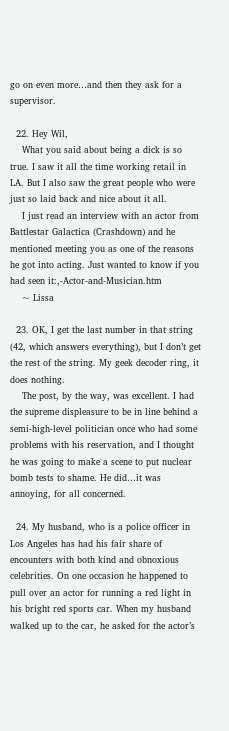go on even more…and then they ask for a supervisor.

  22. Hey Wil,
    What you said about being a dick is so true. I saw it all the time working retail in LA. But I also saw the great people who were just so laid back and nice about it all.
    I just read an interview with an actor from Battlestar Galactica (Crashdown) and he mentioned meeting you as one of the reasons he got into acting. Just wanted to know if you had seen it:,-Actor-and-Musician.htm
    ~ Lissa

  23. OK, I get the last number in that string (42, which answers everything), but I don’t get the rest of the string. My geek decoder ring, it does nothing.
    The post, by the way, was excellent. I had the supreme displeasure to be in line behind a semi-high-level politician once who had some problems with his reservation, and I thought he was going to make a scene to put nuclear bomb tests to shame. He did…it was annoying, for all concerned.

  24. My husband, who is a police officer in Los Angeles has had his fair share of encounters with both kind and obnoxious celebrities. On one occasion he happened to pull over an actor for running a red light in his bright red sports car. When my husband walked up to the car, he asked for the actor’s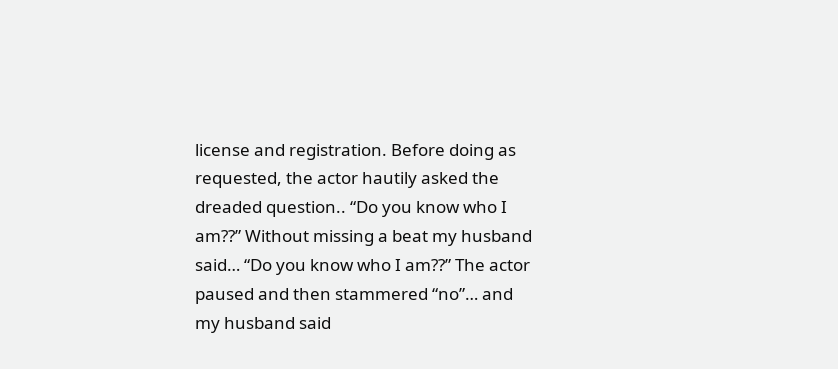license and registration. Before doing as requested, the actor hautily asked the dreaded question.. “Do you know who I am??” Without missing a beat my husband said… “Do you know who I am??” The actor paused and then stammered “no”… and my husband said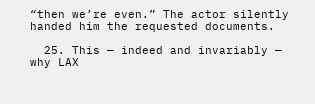“then we’re even.” The actor silently handed him the requested documents.

  25. This — indeed and invariably — why LAX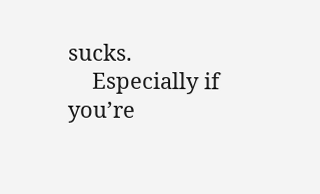sucks.
    Especially if you’re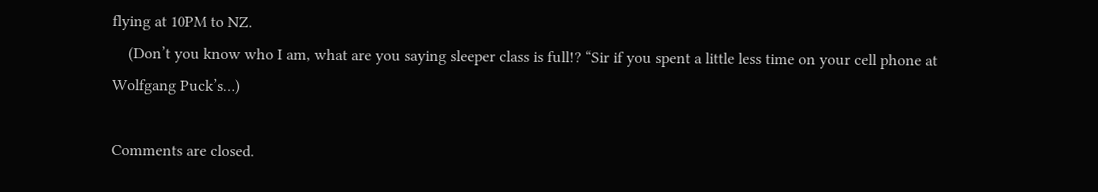flying at 10PM to NZ.
    (Don’t you know who I am, what are you saying sleeper class is full!? “Sir if you spent a little less time on your cell phone at Wolfgang Puck’s…)

Comments are closed.